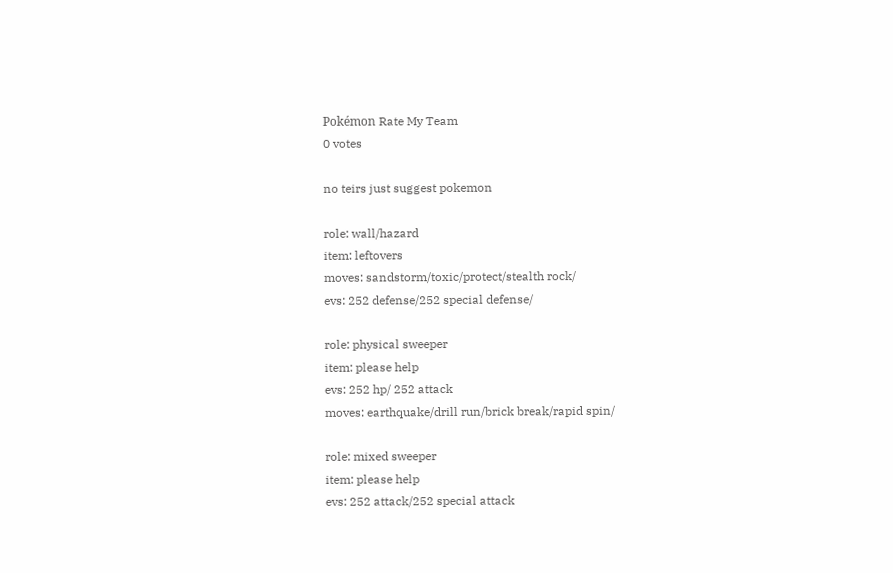Pokémon Rate My Team
0 votes

no teirs just suggest pokemon

role: wall/hazard
item: leftovers
moves: sandstorm/toxic/protect/stealth rock/
evs: 252 defense/252 special defense/

role: physical sweeper
item: please help
evs: 252 hp/ 252 attack
moves: earthquake/drill run/brick break/rapid spin/

role: mixed sweeper
item: please help
evs: 252 attack/252 special attack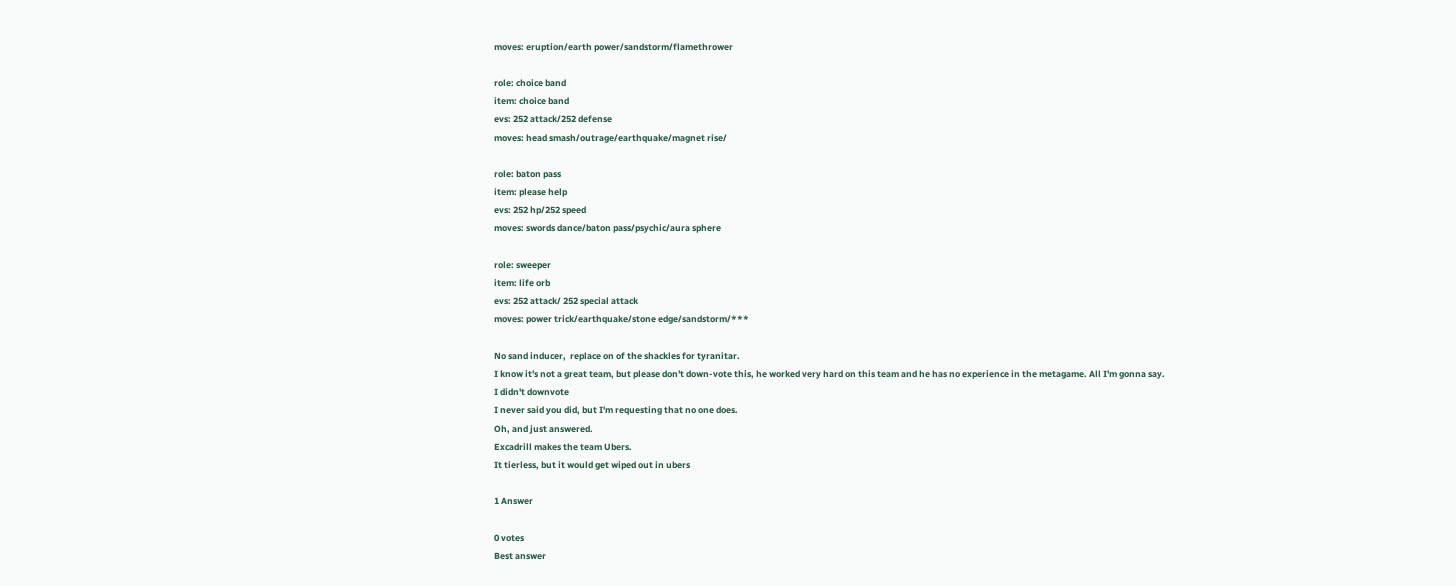moves: eruption/earth power/sandstorm/flamethrower

role: choice band
item: choice band
evs: 252 attack/252 defense
moves: head smash/outrage/earthquake/magnet rise/

role: baton pass
item: please help
evs: 252 hp/252 speed
moves: swords dance/baton pass/psychic/aura sphere

role: sweeper
item: life orb
evs: 252 attack/ 252 special attack
moves: power trick/earthquake/stone edge/sandstorm/***

No sand inducer,  replace on of the shackles for tyranitar.
I know it's not a great team, but please don't down-vote this, he worked very hard on this team and he has no experience in the metagame. All I'm gonna say.
I didn't downvote
I never said you did, but I'm requesting that no one does.
Oh, and just answered.
Excadrill makes the team Ubers.
It tierless, but it would get wiped out in ubers

1 Answer

0 votes
Best answer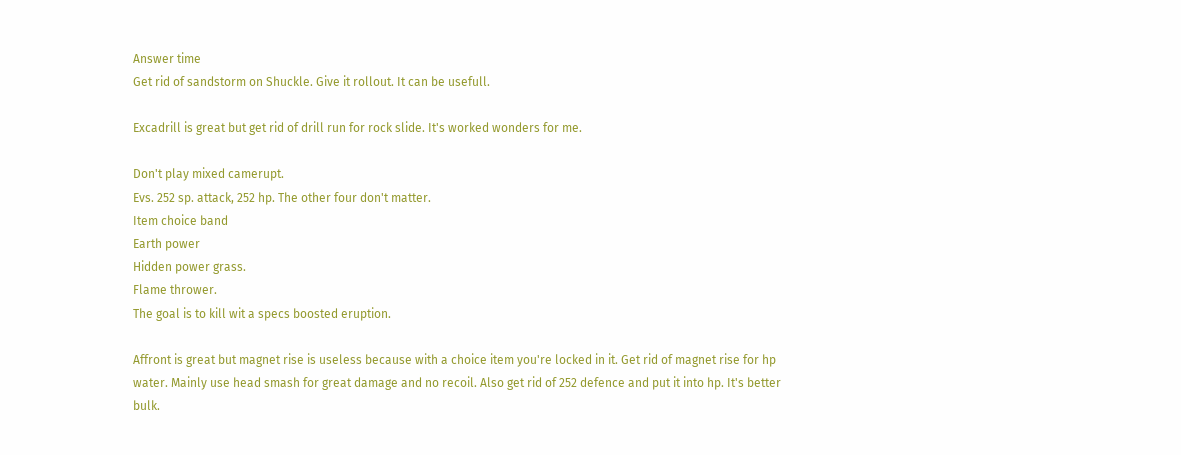Answer time
Get rid of sandstorm on Shuckle. Give it rollout. It can be usefull.

Excadrill is great but get rid of drill run for rock slide. It's worked wonders for me.

Don't play mixed camerupt.
Evs. 252 sp. attack, 252 hp. The other four don't matter.
Item choice band
Earth power
Hidden power grass.
Flame thrower.
The goal is to kill wit a specs boosted eruption.

Affront is great but magnet rise is useless because with a choice item you're locked in it. Get rid of magnet rise for hp water. Mainly use head smash for great damage and no recoil. Also get rid of 252 defence and put it into hp. It's better bulk.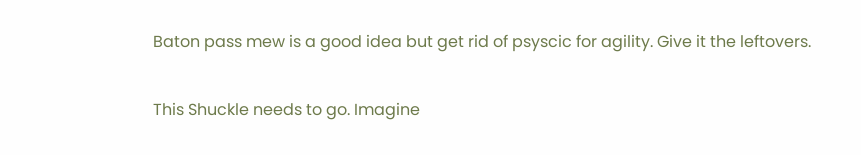Baton pass mew is a good idea but get rid of psyscic for agility. Give it the leftovers.

This Shuckle needs to go. Imagine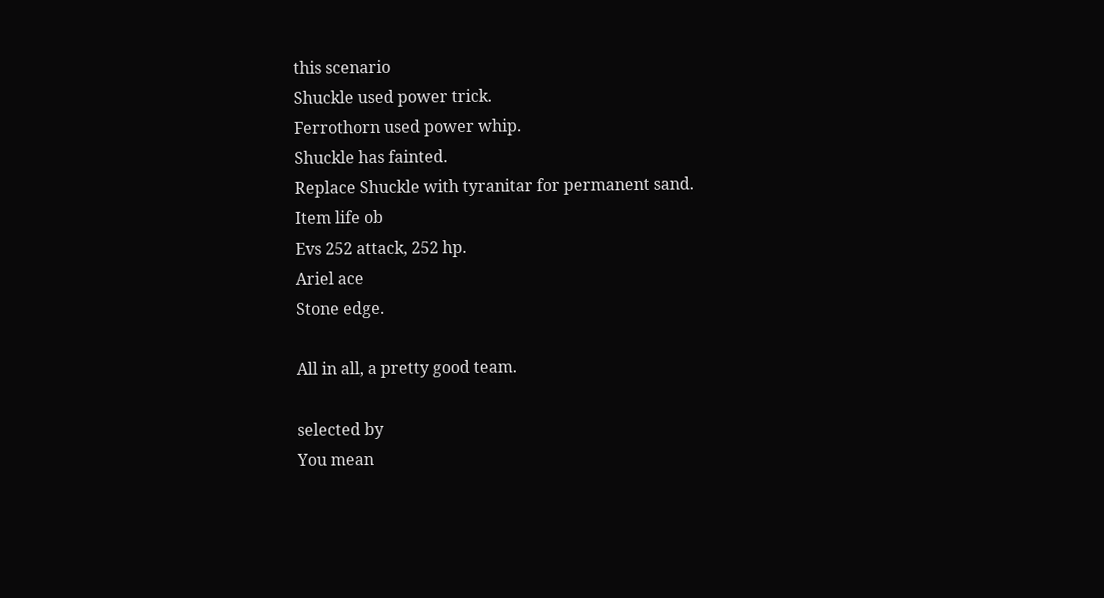this scenario
Shuckle used power trick.
Ferrothorn used power whip.
Shuckle has fainted.
Replace Shuckle with tyranitar for permanent sand.
Item life ob
Evs 252 attack, 252 hp.
Ariel ace
Stone edge.

All in all, a pretty good team.

selected by
You mean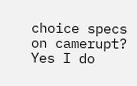choice specs on camerupt?
Yes I do